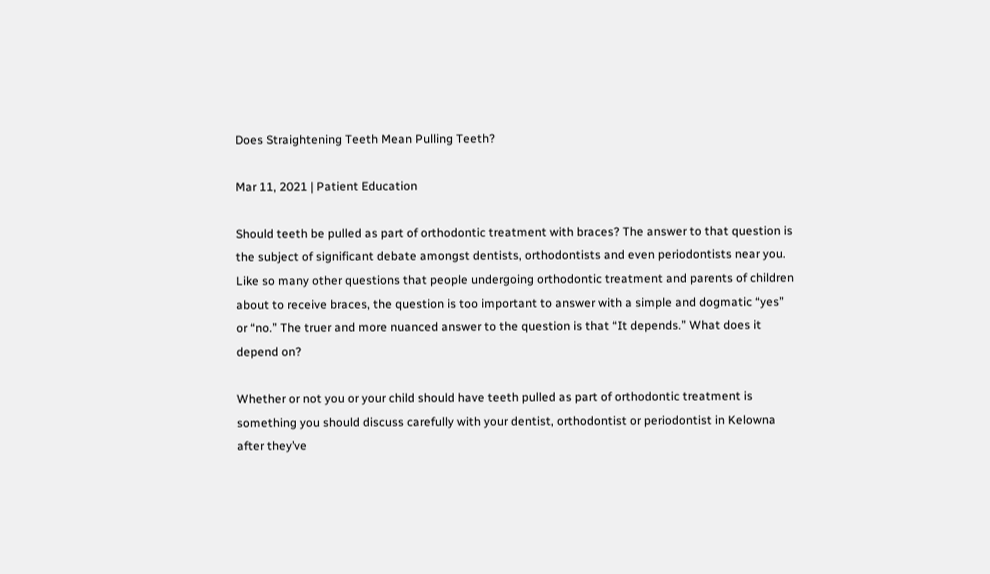Does Straightening Teeth Mean Pulling Teeth?

Mar 11, 2021 | Patient Education

Should teeth be pulled as part of orthodontic treatment with braces? The answer to that question is the subject of significant debate amongst dentists, orthodontists and even periodontists near you. Like so many other questions that people undergoing orthodontic treatment and parents of children about to receive braces, the question is too important to answer with a simple and dogmatic “yes” or “no.” The truer and more nuanced answer to the question is that “It depends.” What does it depend on?

Whether or not you or your child should have teeth pulled as part of orthodontic treatment is something you should discuss carefully with your dentist, orthodontist or periodontist in Kelowna after they’ve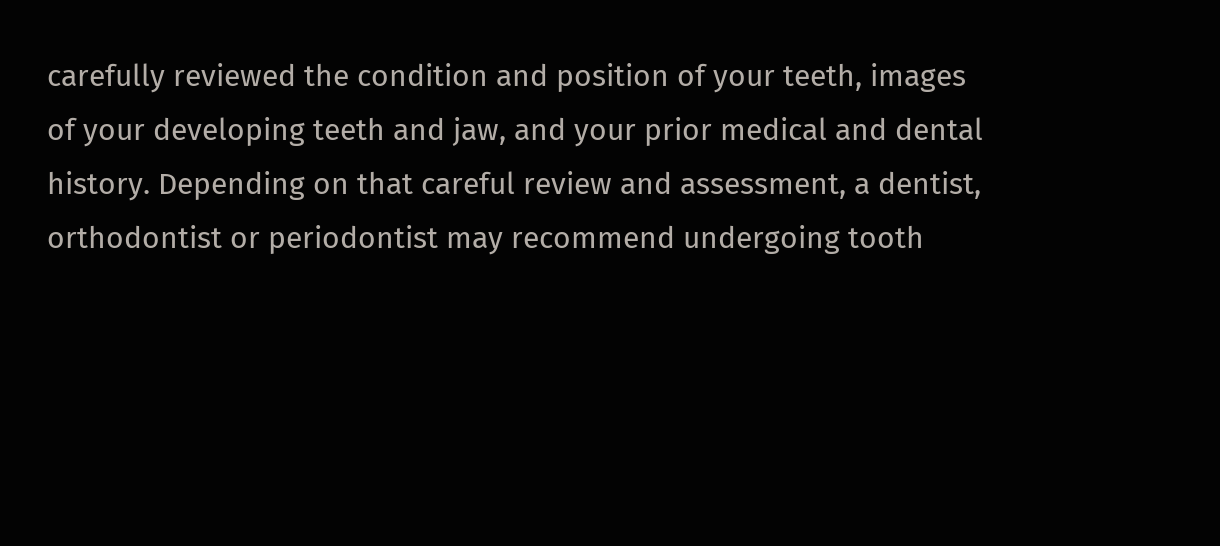carefully reviewed the condition and position of your teeth, images of your developing teeth and jaw, and your prior medical and dental history. Depending on that careful review and assessment, a dentist, orthodontist or periodontist may recommend undergoing tooth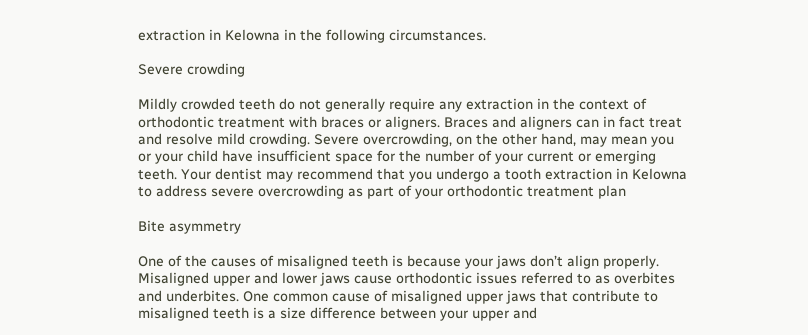extraction in Kelowna in the following circumstances.

Severe crowding

Mildly crowded teeth do not generally require any extraction in the context of orthodontic treatment with braces or aligners. Braces and aligners can in fact treat and resolve mild crowding. Severe overcrowding, on the other hand, may mean you or your child have insufficient space for the number of your current or emerging teeth. Your dentist may recommend that you undergo a tooth extraction in Kelowna to address severe overcrowding as part of your orthodontic treatment plan

Bite asymmetry

One of the causes of misaligned teeth is because your jaws don’t align properly. Misaligned upper and lower jaws cause orthodontic issues referred to as overbites and underbites. One common cause of misaligned upper jaws that contribute to misaligned teeth is a size difference between your upper and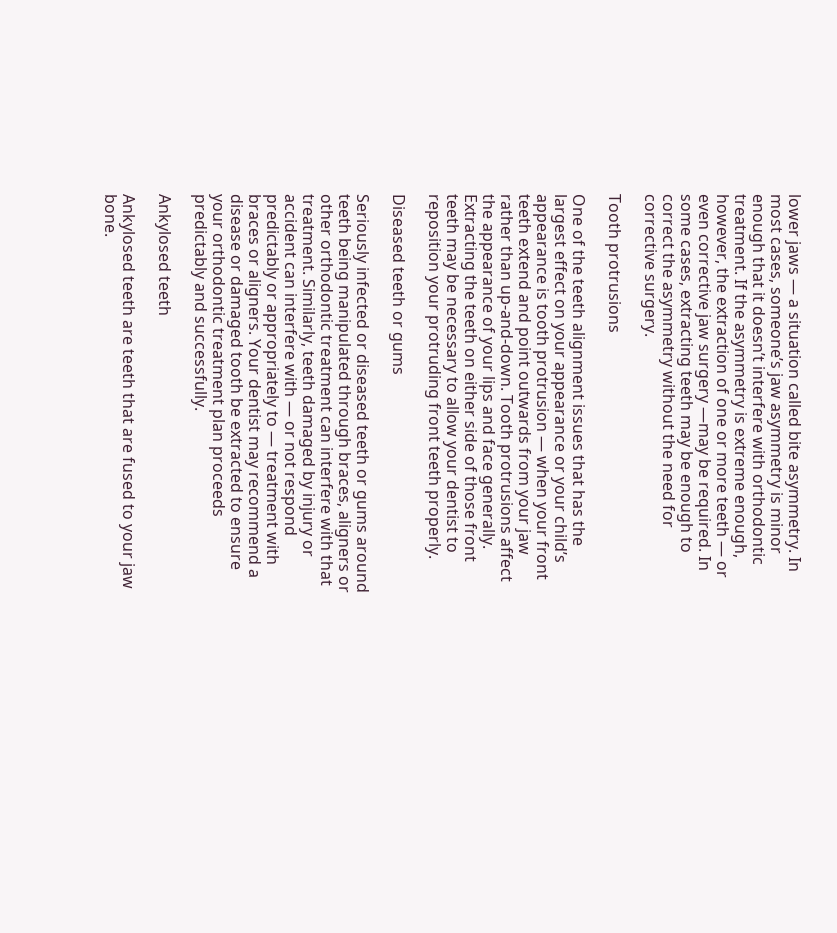lower jaws — a situation called bite asymmetry. In most cases, someone’s jaw asymmetry is minor enough that it doesn’t interfere with orthodontic treatment. If the asymmetry is extreme enough, however, the extraction of one or more teeth — or even corrective jaw surgery —may be required. In some cases, extracting teeth may be enough to correct the asymmetry without the need for corrective surgery.

Tooth protrusions

One of the teeth alignment issues that has the largest effect on your appearance or your child’s appearance is tooth protrusion — when your front teeth extend and point outwards from your jaw rather than up-and-down. Tooth protrusions affect the appearance of your lips and face generally. Extracting the teeth on either side of those front teeth may be necessary to allow your dentist to reposition your protruding front teeth properly.

Diseased teeth or gums

Seriously infected or diseased teeth or gums around teeth being manipulated through braces, aligners or other orthodontic treatment can interfere with that treatment. Similarly, teeth damaged by injury or accident can interfere with — or not respond predictably or appropriately to — treatment with braces or aligners. Your dentist may recommend a disease or damaged tooth be extracted to ensure your orthodontic treatment plan proceeds predictably and successfully.

Ankylosed teeth

Ankylosed teeth are teeth that are fused to your jaw bone.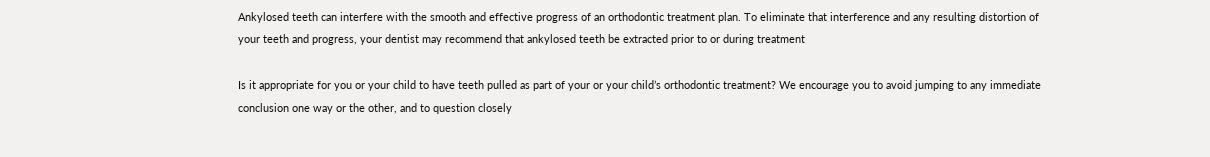Ankylosed teeth can interfere with the smooth and effective progress of an orthodontic treatment plan. To eliminate that interference and any resulting distortion of your teeth and progress, your dentist may recommend that ankylosed teeth be extracted prior to or during treatment

Is it appropriate for you or your child to have teeth pulled as part of your or your child’s orthodontic treatment? We encourage you to avoid jumping to any immediate conclusion one way or the other, and to question closely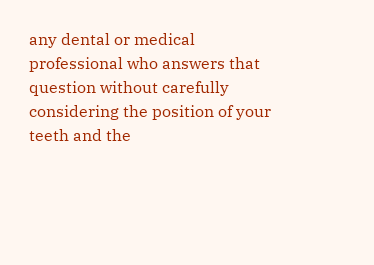any dental or medical professional who answers that question without carefully considering the position of your teeth and the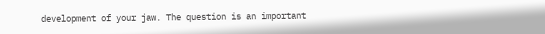development of your jaw. The question is an important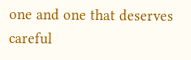one and one that deserves careful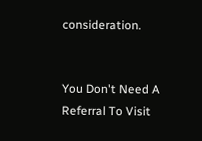consideration.


You Don't Need A Referral To Visit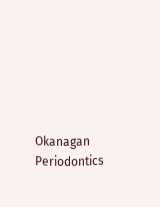Okanagan Periodontics